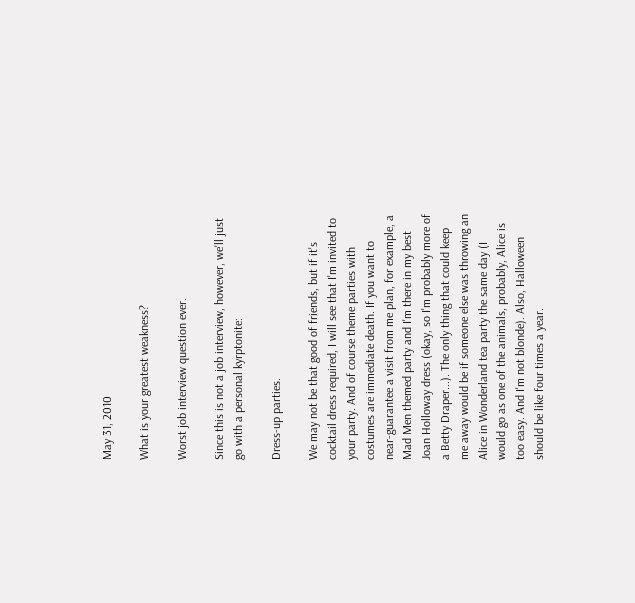May 31, 2010

What is your greatest weakness?

Worst job interview question ever.

Since this is not a job interview, however, we'll just go with a personal kyrptonite:

Dress-up parties.

We may not be that good of friends, but if it's cocktail dress required, I will see that I'm invited to your party. And of course theme parties with costumes are immediate death. If you want to near-guarantee a visit from me plan, for example, a Mad Men themed party and I'm there in my best Joan Holloway dress (okay, so I'm probably more of a Betty Draper...). The only thing that could keep me away would be if someone else was throwing an Alice in Wonderland tea party the same day (I would go as one of the animals, probably, Alice is too easy. And I'm not blonde). Also, Halloween should be like four times a year.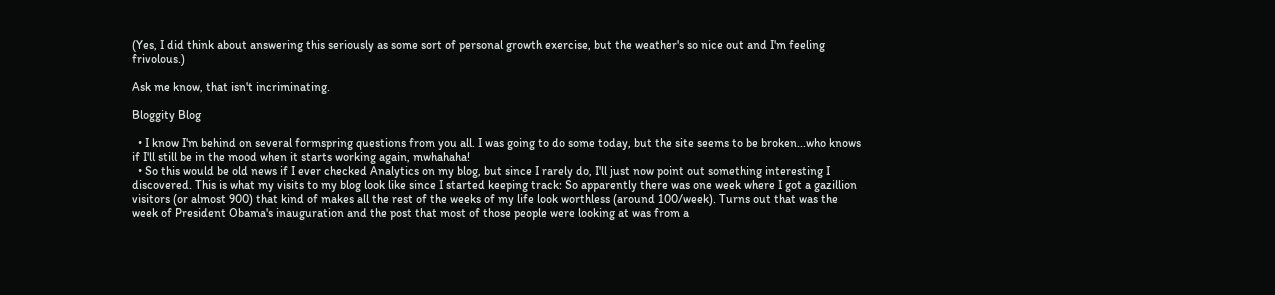(Yes, I did think about answering this seriously as some sort of personal growth exercise, but the weather's so nice out and I'm feeling frivolous.)

Ask me know, that isn't incriminating.

Bloggity Blog

  • I know I'm behind on several formspring questions from you all. I was going to do some today, but the site seems to be broken...who knows if I'll still be in the mood when it starts working again, mwhahaha!
  • So this would be old news if I ever checked Analytics on my blog, but since I rarely do, I'll just now point out something interesting I discovered. This is what my visits to my blog look like since I started keeping track: So apparently there was one week where I got a gazillion visitors (or almost 900) that kind of makes all the rest of the weeks of my life look worthless (around 100/week). Turns out that was the week of President Obama's inauguration and the post that most of those people were looking at was from a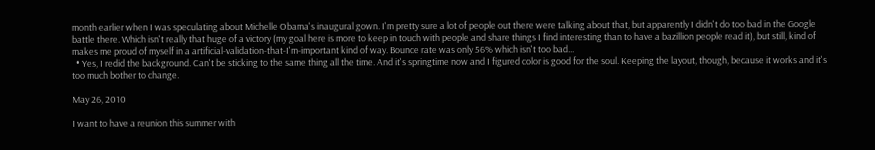month earlier when I was speculating about Michelle Obama's inaugural gown. I'm pretty sure a lot of people out there were talking about that, but apparently I didn't do too bad in the Google battle there. Which isn't really that huge of a victory (my goal here is more to keep in touch with people and share things I find interesting than to have a bazillion people read it), but still, kind of makes me proud of myself in a artificial-validation-that-I'm-important kind of way. Bounce rate was only 56% which isn't too bad...
  • Yes, I redid the background. Can't be sticking to the same thing all the time. And it's springtime now and I figured color is good for the soul. Keeping the layout, though, because it works and it's too much bother to change.

May 26, 2010

I want to have a reunion this summer with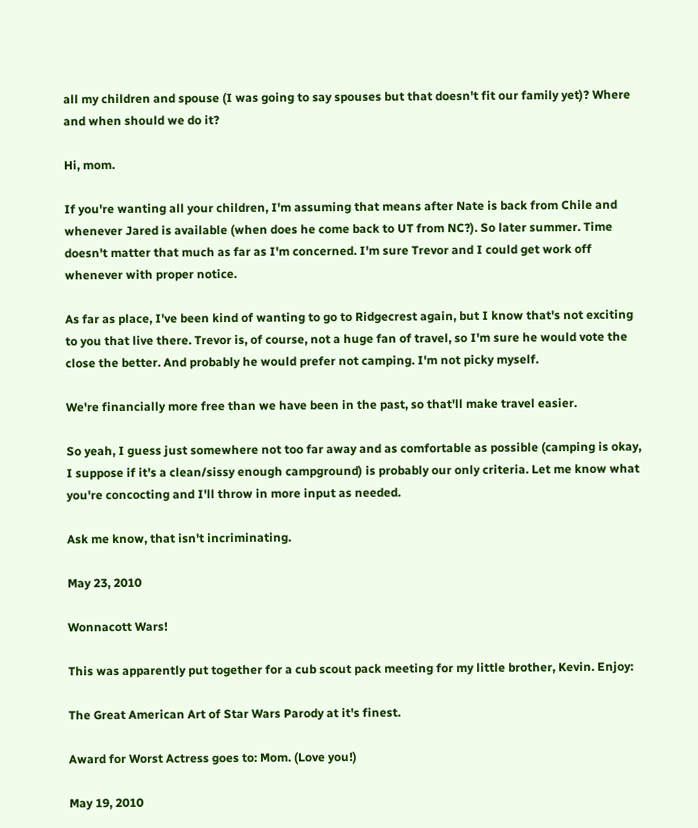all my children and spouse (I was going to say spouses but that doesn't fit our family yet)? Where and when should we do it?

Hi, mom.

If you're wanting all your children, I'm assuming that means after Nate is back from Chile and whenever Jared is available (when does he come back to UT from NC?). So later summer. Time doesn't matter that much as far as I'm concerned. I'm sure Trevor and I could get work off whenever with proper notice.

As far as place, I've been kind of wanting to go to Ridgecrest again, but I know that's not exciting to you that live there. Trevor is, of course, not a huge fan of travel, so I'm sure he would vote the close the better. And probably he would prefer not camping. I'm not picky myself.

We're financially more free than we have been in the past, so that'll make travel easier.

So yeah, I guess just somewhere not too far away and as comfortable as possible (camping is okay, I suppose if it's a clean/sissy enough campground) is probably our only criteria. Let me know what you're concocting and I'll throw in more input as needed.

Ask me know, that isn't incriminating.

May 23, 2010

Wonnacott Wars!

This was apparently put together for a cub scout pack meeting for my little brother, Kevin. Enjoy:

The Great American Art of Star Wars Parody at it's finest.

Award for Worst Actress goes to: Mom. (Love you!)

May 19, 2010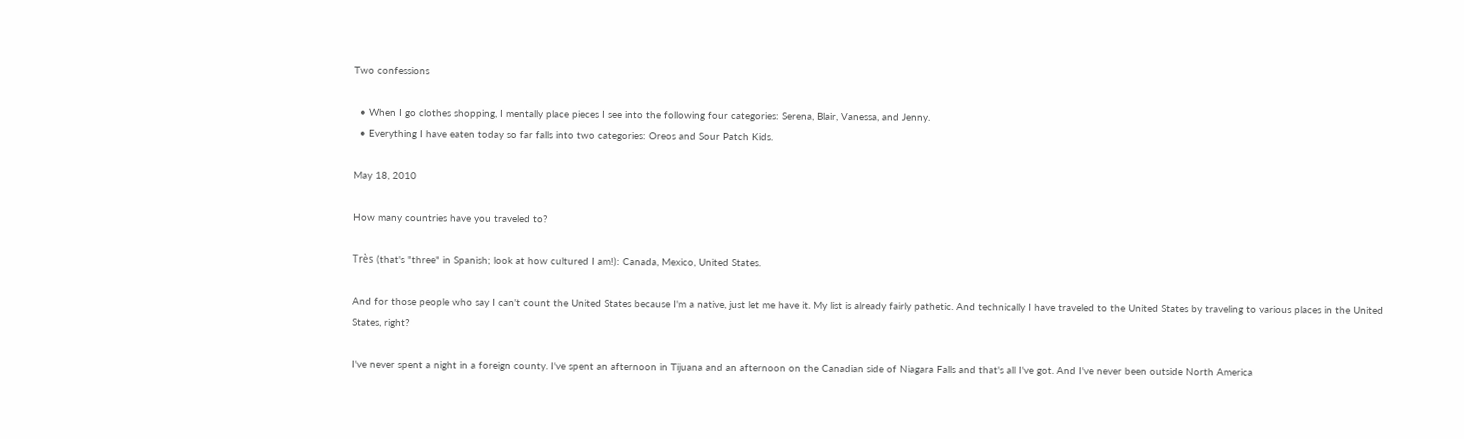Two confessions

  • When I go clothes shopping, I mentally place pieces I see into the following four categories: Serena, Blair, Vanessa, and Jenny.
  • Everything I have eaten today so far falls into two categories: Oreos and Sour Patch Kids.

May 18, 2010

How many countries have you traveled to?

Très (that's "three" in Spanish; look at how cultured I am!): Canada, Mexico, United States.

And for those people who say I can't count the United States because I'm a native, just let me have it. My list is already fairly pathetic. And technically I have traveled to the United States by traveling to various places in the United States, right?

I've never spent a night in a foreign county. I've spent an afternoon in Tijuana and an afternoon on the Canadian side of Niagara Falls and that's all I've got. And I've never been outside North America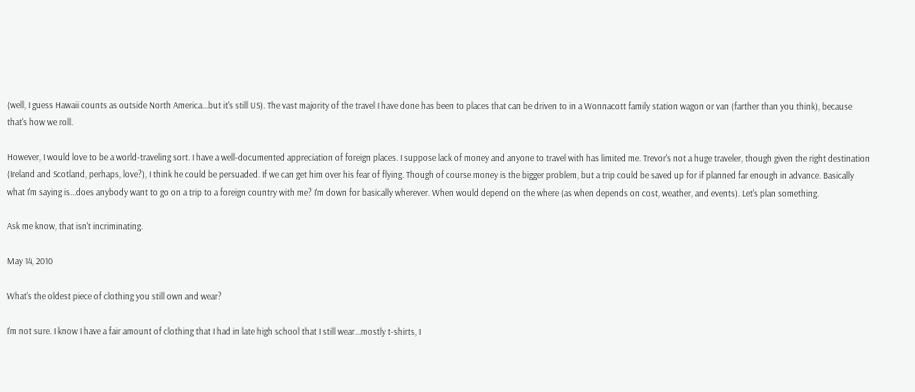(well, I guess Hawaii counts as outside North America...but it's still US). The vast majority of the travel I have done has been to places that can be driven to in a Wonnacott family station wagon or van (farther than you think), because that's how we roll.

However, I would love to be a world-traveling sort. I have a well-documented appreciation of foreign places. I suppose lack of money and anyone to travel with has limited me. Trevor's not a huge traveler, though given the right destination (Ireland and Scotland, perhaps, love?), I think he could be persuaded. If we can get him over his fear of flying. Though of course money is the bigger problem, but a trip could be saved up for if planned far enough in advance. Basically what I'm saying is...does anybody want to go on a trip to a foreign country with me? I'm down for basically wherever. When would depend on the where (as when depends on cost, weather, and events). Let's plan something.

Ask me know, that isn't incriminating.

May 14, 2010

What's the oldest piece of clothing you still own and wear?

I'm not sure. I know I have a fair amount of clothing that I had in late high school that I still wear...mostly t-shirts, I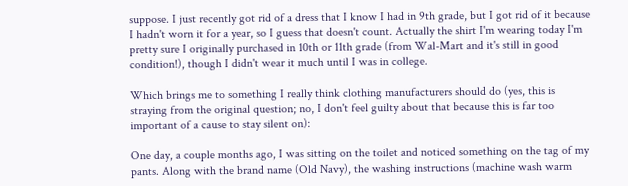suppose. I just recently got rid of a dress that I know I had in 9th grade, but I got rid of it because I hadn't worn it for a year, so I guess that doesn't count. Actually the shirt I'm wearing today I'm pretty sure I originally purchased in 10th or 11th grade (from Wal-Mart and it's still in good condition!), though I didn't wear it much until I was in college.

Which brings me to something I really think clothing manufacturers should do (yes, this is straying from the original question; no, I don't feel guilty about that because this is far too important of a cause to stay silent on):

One day, a couple months ago, I was sitting on the toilet and noticed something on the tag of my pants. Along with the brand name (Old Navy), the washing instructions (machine wash warm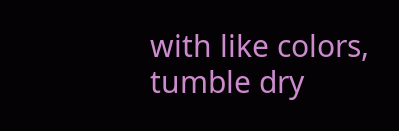with like colors, tumble dry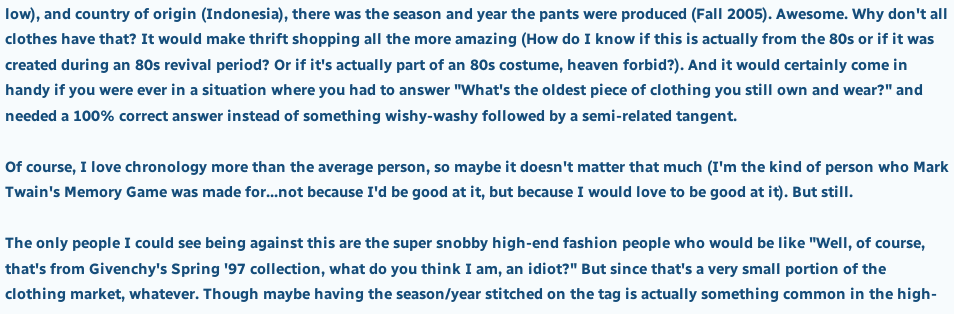low), and country of origin (Indonesia), there was the season and year the pants were produced (Fall 2005). Awesome. Why don't all clothes have that? It would make thrift shopping all the more amazing (How do I know if this is actually from the 80s or if it was created during an 80s revival period? Or if it's actually part of an 80s costume, heaven forbid?). And it would certainly come in handy if you were ever in a situation where you had to answer "What's the oldest piece of clothing you still own and wear?" and needed a 100% correct answer instead of something wishy-washy followed by a semi-related tangent.

Of course, I love chronology more than the average person, so maybe it doesn't matter that much (I'm the kind of person who Mark Twain's Memory Game was made for...not because I'd be good at it, but because I would love to be good at it). But still.

The only people I could see being against this are the super snobby high-end fashion people who would be like "Well, of course, that's from Givenchy's Spring '97 collection, what do you think I am, an idiot?" But since that's a very small portion of the clothing market, whatever. Though maybe having the season/year stitched on the tag is actually something common in the high-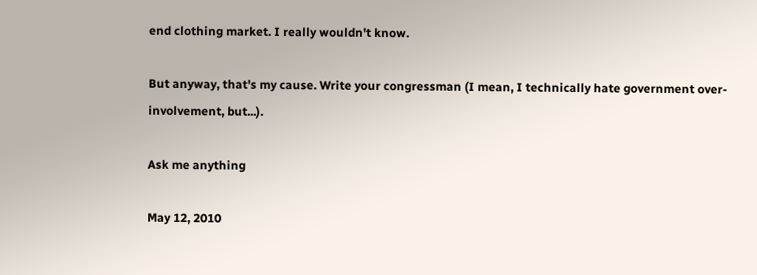end clothing market. I really wouldn't know.

But anyway, that's my cause. Write your congressman (I mean, I technically hate government over-involvement, but...).

Ask me anything

May 12, 2010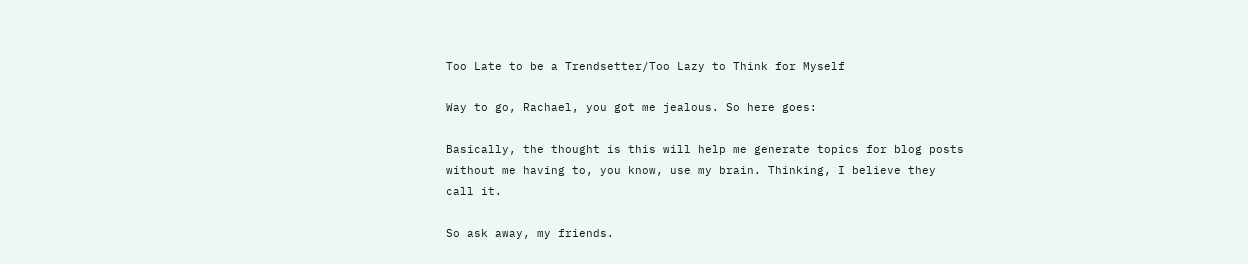Too Late to be a Trendsetter/Too Lazy to Think for Myself

Way to go, Rachael, you got me jealous. So here goes:

Basically, the thought is this will help me generate topics for blog posts without me having to, you know, use my brain. Thinking, I believe they call it.

So ask away, my friends.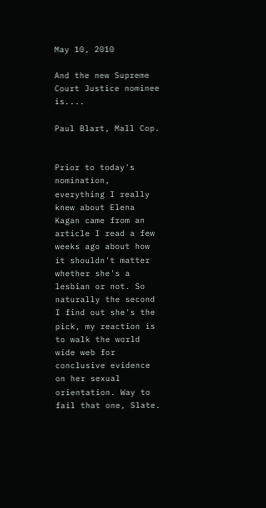May 10, 2010

And the new Supreme Court Justice nominee is....

Paul Blart, Mall Cop.


Prior to today's nomination, everything I really knew about Elena Kagan came from an article I read a few weeks ago about how it shouldn't matter whether she's a lesbian or not. So naturally the second I find out she's the pick, my reaction is to walk the world wide web for conclusive evidence on her sexual orientation. Way to fail that one, Slate.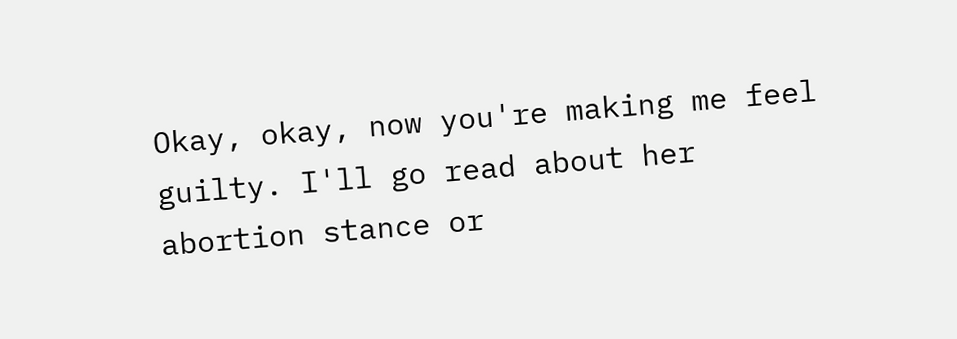Okay, okay, now you're making me feel guilty. I'll go read about her abortion stance or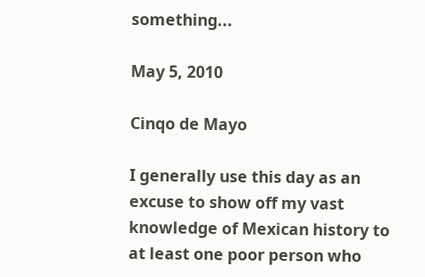something...

May 5, 2010

Cinqo de Mayo

I generally use this day as an excuse to show off my vast knowledge of Mexican history to at least one poor person who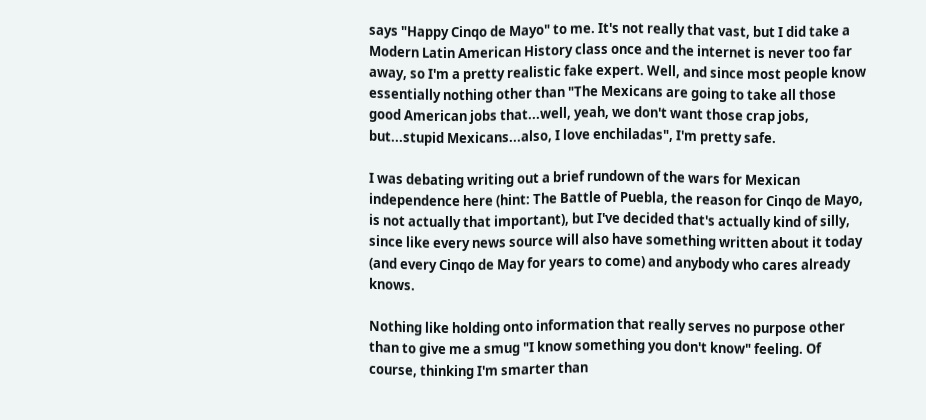says "Happy Cinqo de Mayo" to me. It's not really that vast, but I did take a Modern Latin American History class once and the internet is never too far away, so I'm a pretty realistic fake expert. Well, and since most people know essentially nothing other than "The Mexicans are going to take all those good American jobs that...well, yeah, we don't want those crap jobs, but...stupid Mexicans...also, I love enchiladas", I'm pretty safe.

I was debating writing out a brief rundown of the wars for Mexican independence here (hint: The Battle of Puebla, the reason for Cinqo de Mayo, is not actually that important), but I've decided that's actually kind of silly, since like every news source will also have something written about it today (and every Cinqo de May for years to come) and anybody who cares already knows.

Nothing like holding onto information that really serves no purpose other than to give me a smug "I know something you don't know" feeling. Of course, thinking I'm smarter than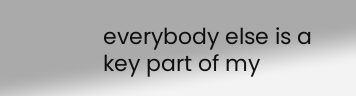everybody else is a key part of my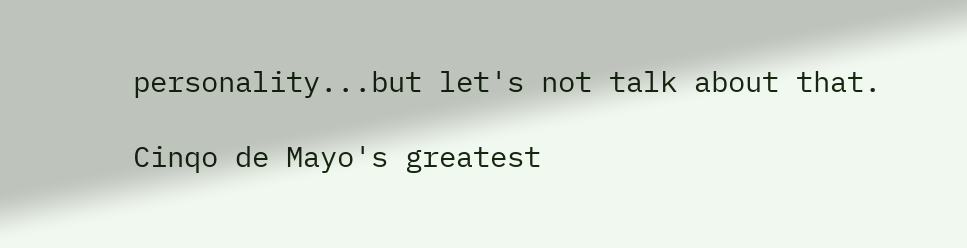personality...but let's not talk about that.

Cinqo de Mayo's greatest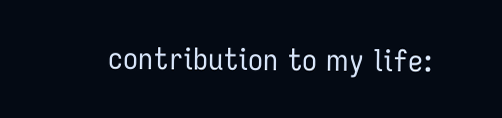contribution to my life: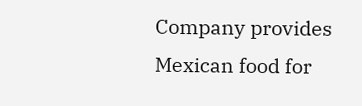Company provides Mexican food for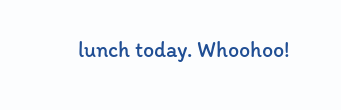lunch today. Whoohoo!